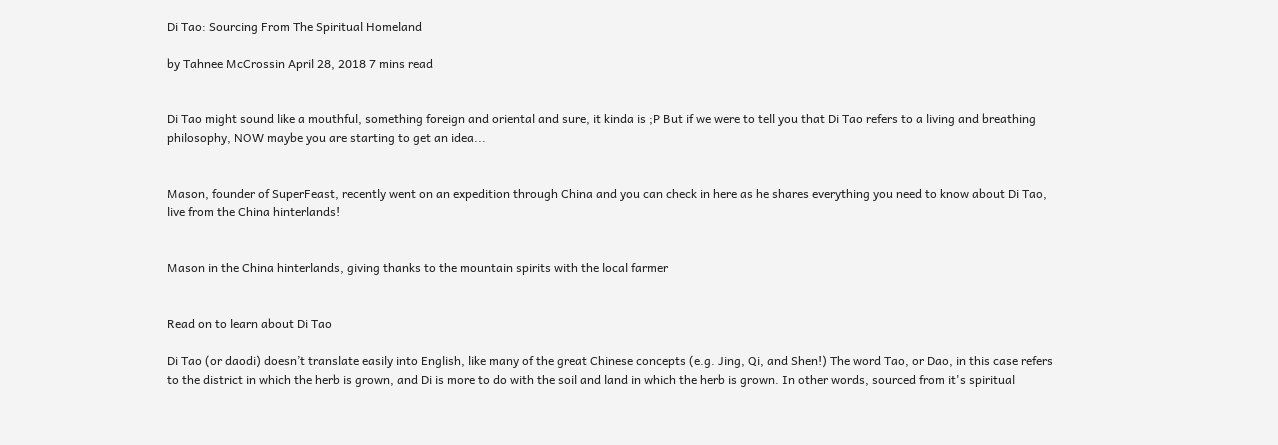Di Tao: Sourcing From The Spiritual Homeland

by Tahnee McCrossin April 28, 2018 7 mins read


Di Tao might sound like a mouthful, something foreign and oriental and sure, it kinda is ;P But if we were to tell you that Di Tao refers to a living and breathing philosophy, NOW maybe you are starting to get an idea...


Mason, founder of SuperFeast, recently went on an expedition through China and you can check in here as he shares everything you need to know about Di Tao, live from the China hinterlands!


Mason in the China hinterlands, giving thanks to the mountain spirits with the local farmer


Read on to learn about Di Tao

Di Tao (or daodi) doesn’t translate easily into English, like many of the great Chinese concepts (e.g. Jing, Qi, and Shen!) The word Tao, or Dao, in this case refers to the district in which the herb is grown, and Di is more to do with the soil and land in which the herb is grown. In other words, sourced from it's spiritual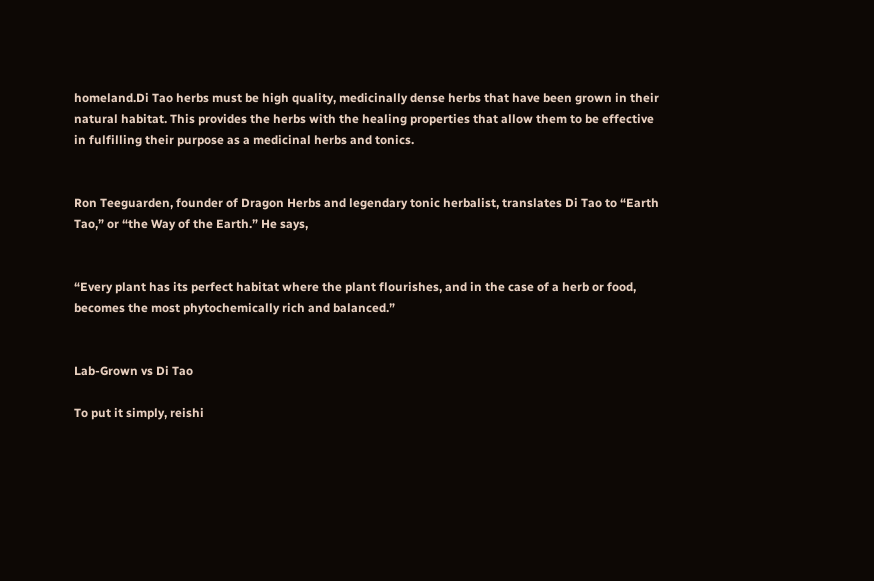homeland.Di Tao herbs must be high quality, medicinally dense herbs that have been grown in their natural habitat. This provides the herbs with the healing properties that allow them to be effective in fulfilling their purpose as a medicinal herbs and tonics.


Ron Teeguarden, founder of Dragon Herbs and legendary tonic herbalist, translates Di Tao to “Earth Tao,” or “the Way of the Earth.” He says,


“Every plant has its perfect habitat where the plant flourishes, and in the case of a herb or food, becomes the most phytochemically rich and balanced.”


Lab-Grown vs Di Tao

To put it simply, reishi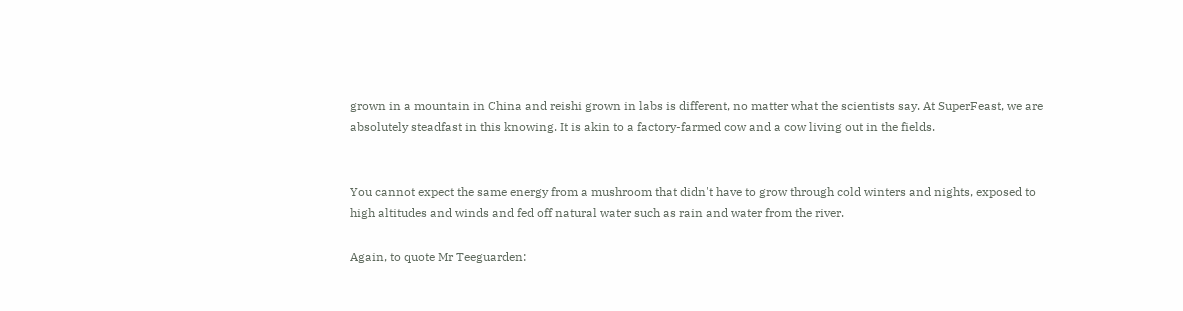grown in a mountain in China and reishi grown in labs is different, no matter what the scientists say. At SuperFeast, we are absolutely steadfast in this knowing. It is akin to a factory-farmed cow and a cow living out in the fields.


You cannot expect the same energy from a mushroom that didn't have to grow through cold winters and nights, exposed to high altitudes and winds and fed off natural water such as rain and water from the river.

Again, to quote Mr Teeguarden: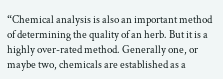“Chemical analysis is also an important method of determining the quality of an herb. But it is a highly over-rated method. Generally one, or maybe two, chemicals are established as a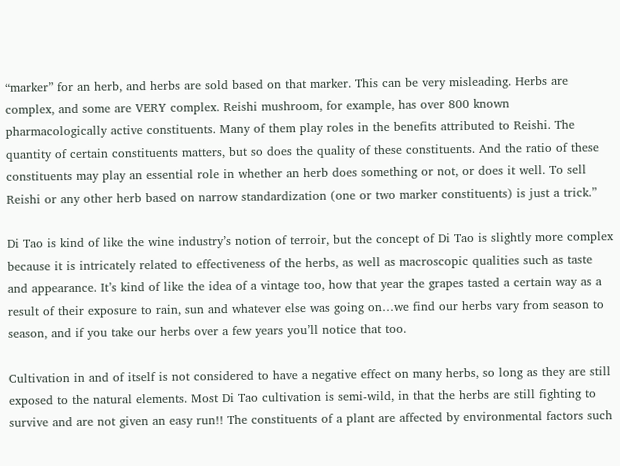“marker” for an herb, and herbs are sold based on that marker. This can be very misleading. Herbs are complex, and some are VERY complex. Reishi mushroom, for example, has over 800 known pharmacologically active constituents. Many of them play roles in the benefits attributed to Reishi. The quantity of certain constituents matters, but so does the quality of these constituents. And the ratio of these constituents may play an essential role in whether an herb does something or not, or does it well. To sell Reishi or any other herb based on narrow standardization (one or two marker constituents) is just a trick.”

Di Tao is kind of like the wine industry’s notion of terroir, but the concept of Di Tao is slightly more complex because it is intricately related to effectiveness of the herbs, as well as macroscopic qualities such as taste and appearance. It’s kind of like the idea of a vintage too, how that year the grapes tasted a certain way as a result of their exposure to rain, sun and whatever else was going on…we find our herbs vary from season to season, and if you take our herbs over a few years you’ll notice that too.

Cultivation in and of itself is not considered to have a negative effect on many herbs, so long as they are still exposed to the natural elements. Most Di Tao cultivation is semi-wild, in that the herbs are still fighting to survive and are not given an easy run!! The constituents of a plant are affected by environmental factors such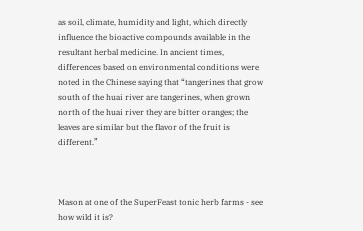as soil, climate, humidity and light, which directly influence the bioactive compounds available in the resultant herbal medicine. In ancient times, differences based on environmental conditions were noted in the Chinese saying that “tangerines that grow south of the huai river are tangerines, when grown north of the huai river they are bitter oranges; the leaves are similar but the flavor of the fruit is different.”



Mason at one of the SuperFeast tonic herb farms - see how wild it is?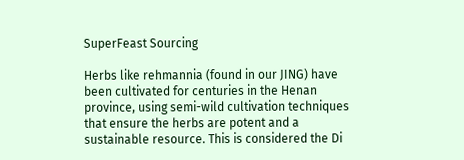SuperFeast Sourcing

Herbs like rehmannia (found in our JING) have been cultivated for centuries in the Henan province, using semi-wild cultivation techniques that ensure the herbs are potent and a sustainable resource. This is considered the Di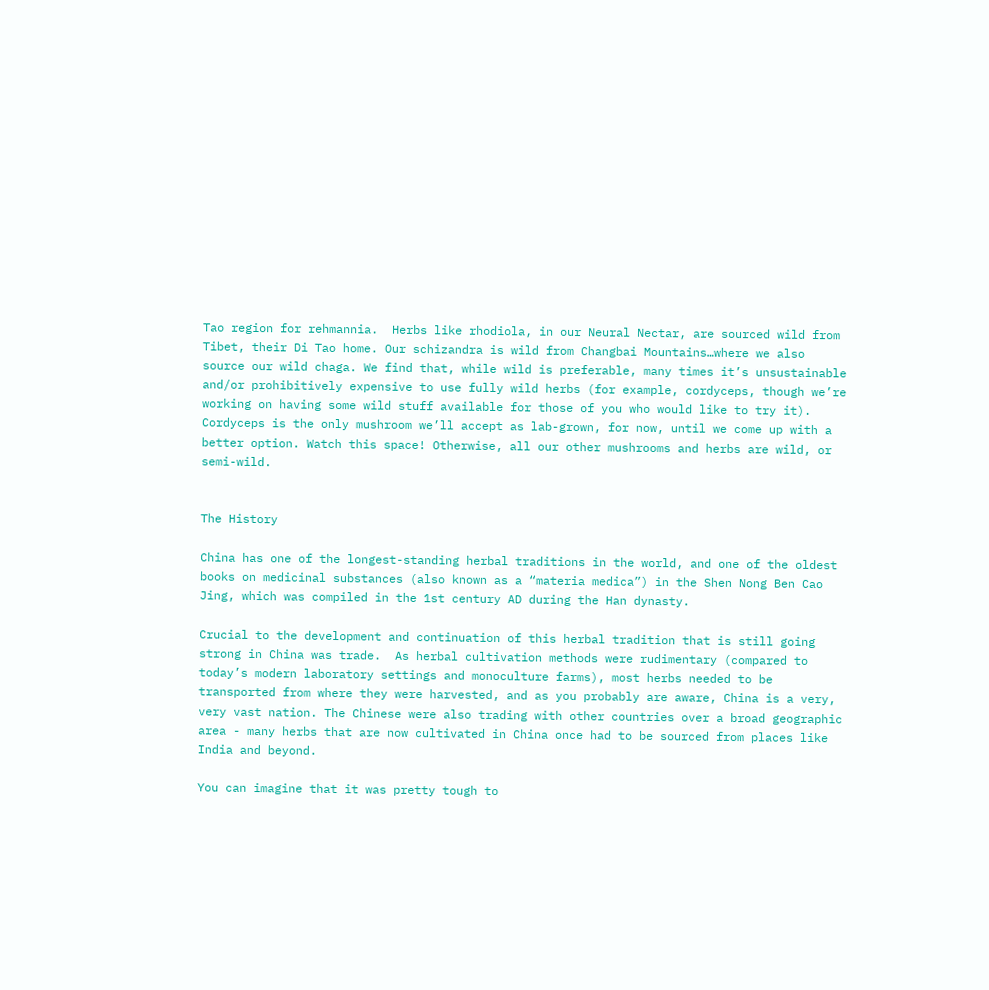Tao region for rehmannia.  Herbs like rhodiola, in our Neural Nectar, are sourced wild from Tibet, their Di Tao home. Our schizandra is wild from Changbai Mountains…where we also source our wild chaga. We find that, while wild is preferable, many times it’s unsustainable and/or prohibitively expensive to use fully wild herbs (for example, cordyceps, though we’re working on having some wild stuff available for those of you who would like to try it). Cordyceps is the only mushroom we’ll accept as lab-grown, for now, until we come up with a better option. Watch this space! Otherwise, all our other mushrooms and herbs are wild, or semi-wild.


The History

China has one of the longest-standing herbal traditions in the world, and one of the oldest books on medicinal substances (also known as a “materia medica”) in the Shen Nong Ben Cao Jing, which was compiled in the 1st century AD during the Han dynasty.

Crucial to the development and continuation of this herbal tradition that is still going strong in China was trade.  As herbal cultivation methods were rudimentary (compared to today’s modern laboratory settings and monoculture farms), most herbs needed to be transported from where they were harvested, and as you probably are aware, China is a very, very vast nation. The Chinese were also trading with other countries over a broad geographic area - many herbs that are now cultivated in China once had to be sourced from places like India and beyond.

You can imagine that it was pretty tough to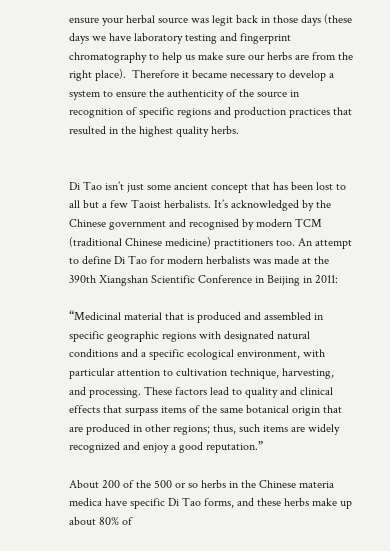ensure your herbal source was legit back in those days (these days we have laboratory testing and fingerprint chromatography to help us make sure our herbs are from the right place).  Therefore it became necessary to develop a system to ensure the authenticity of the source in recognition of specific regions and production practices that resulted in the highest quality herbs.


Di Tao isn’t just some ancient concept that has been lost to all but a few Taoist herbalists. It’s acknowledged by the Chinese government and recognised by modern TCM (traditional Chinese medicine) practitioners too. An attempt to define Di Tao for modern herbalists was made at the 390th Xiangshan Scientific Conference in Beijing in 2011:

“Medicinal material that is produced and assembled in specific geographic regions with designated natural conditions and a specific ecological environment, with particular attention to cultivation technique, harvesting, and processing. These factors lead to quality and clinical effects that surpass items of the same botanical origin that are produced in other regions; thus, such items are widely recognized and enjoy a good reputation.”

About 200 of the 500 or so herbs in the Chinese materia medica have specific Di Tao forms, and these herbs make up about 80% of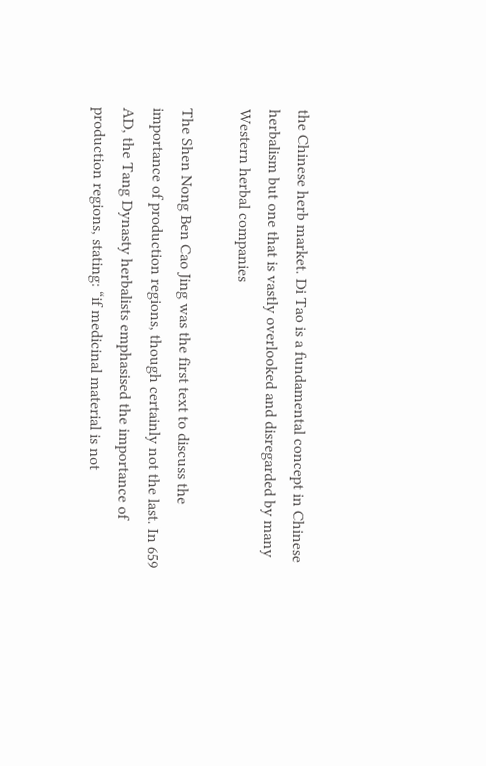the Chinese herb market. Di Tao is a fundamental concept in Chinese herbalism but one that is vastly overlooked and disregarded by many Western herbal companies

The Shen Nong Ben Cao Jing was the first text to discuss the importance of production regions, though certainly not the last. In 659 AD, the Tang Dynasty herbalists emphasised the importance of production regions, stating: “if medicinal material is not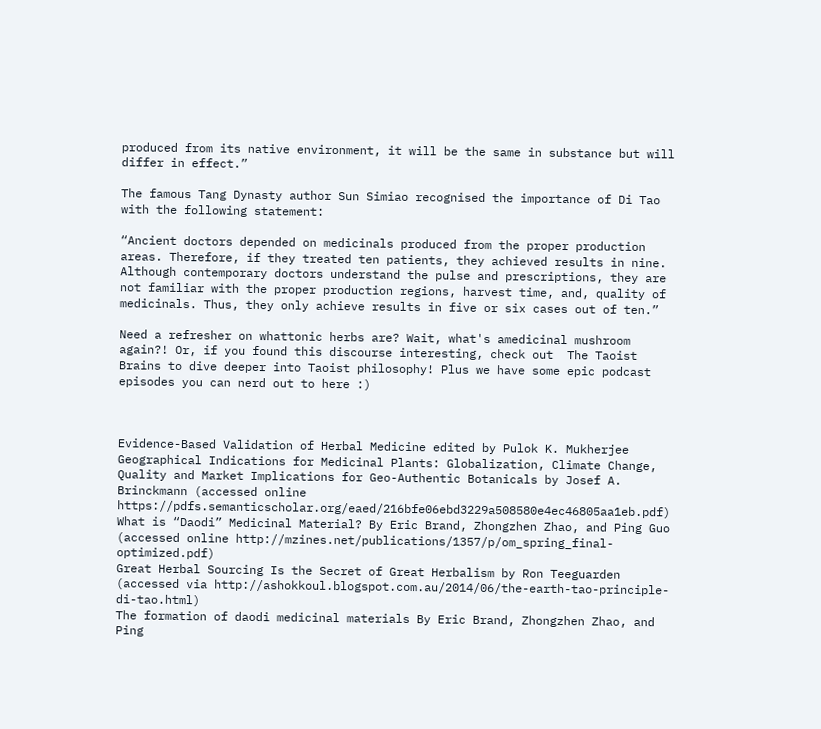produced from its native environment, it will be the same in substance but will differ in effect.”

The famous Tang Dynasty author Sun Simiao recognised the importance of Di Tao with the following statement:

“Ancient doctors depended on medicinals produced from the proper production areas. Therefore, if they treated ten patients, they achieved results in nine. Although contemporary doctors understand the pulse and prescriptions, they are not familiar with the proper production regions, harvest time, and, quality of medicinals. Thus, they only achieve results in five or six cases out of ten.”

Need a refresher on whattonic herbs are? Wait, what's amedicinal mushroom again?! Or, if you found this discourse interesting, check out  The Taoist Brains to dive deeper into Taoist philosophy! Plus we have some epic podcast episodes you can nerd out to here :)



Evidence-Based Validation of Herbal Medicine edited by Pulok K. Mukherjee
Geographical Indications for Medicinal Plants: Globalization, Climate Change, Quality and Market Implications for Geo-Authentic Botanicals by Josef A. Brinckmann (accessed online https://pdfs.semanticscholar.org/eaed/216bfe06ebd3229a508580e4ec46805aa1eb.pdf)
What is “Daodi” Medicinal Material? By Eric Brand, Zhongzhen Zhao, and Ping Guo (accessed online http://mzines.net/publications/1357/p/om_spring_final-optimized.pdf)
Great Herbal Sourcing Is the Secret of Great Herbalism by Ron Teeguarden (accessed via http://ashokkoul.blogspot.com.au/2014/06/the-earth-tao-principle-di-tao.html)
The formation of daodi medicinal materials By Eric Brand, Zhongzhen Zhao, and Ping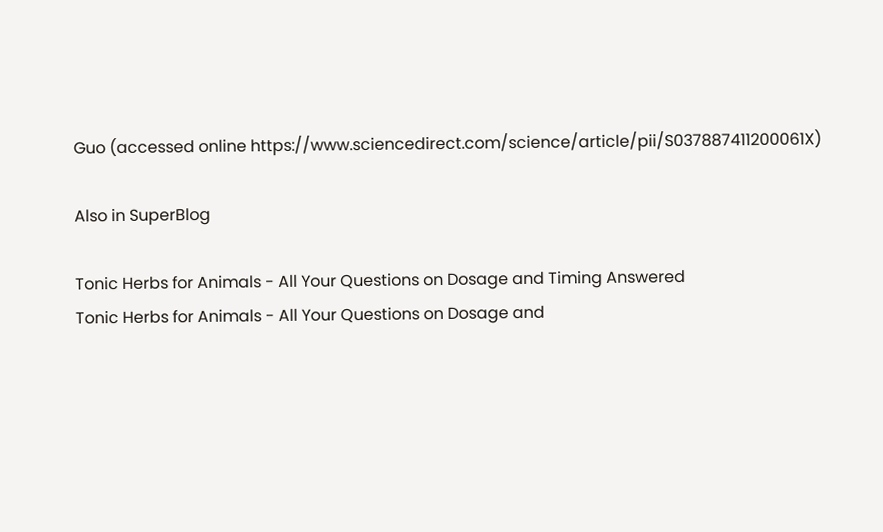Guo (accessed online https://www.sciencedirect.com/science/article/pii/S037887411200061X)

Also in SuperBlog

Tonic Herbs for Animals - All Your Questions on Dosage and Timing Answered
Tonic Herbs for Animals - All Your Questions on Dosage and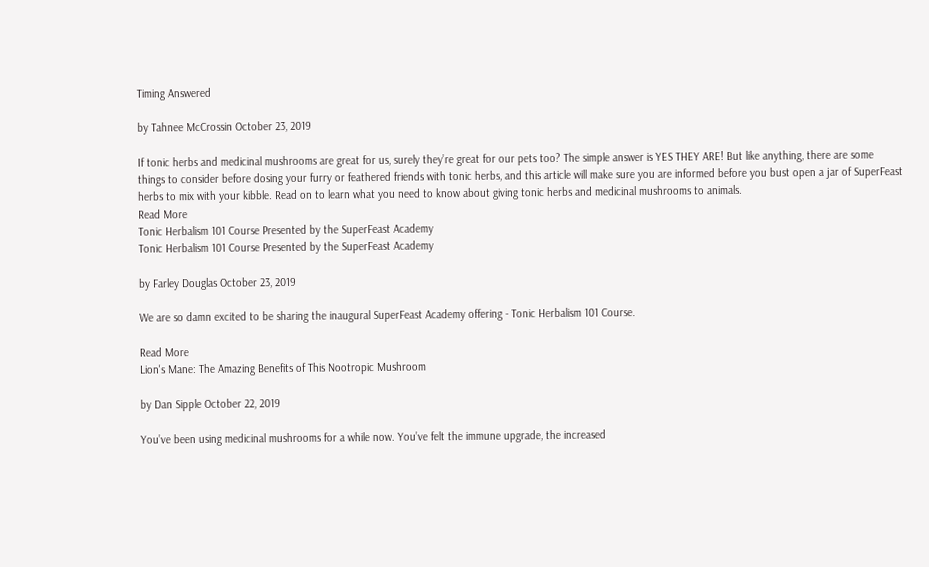Timing Answered

by Tahnee McCrossin October 23, 2019

If tonic herbs and medicinal mushrooms are great for us, surely they’re great for our pets too? The simple answer is YES THEY ARE! But like anything, there are some things to consider before dosing your furry or feathered friends with tonic herbs, and this article will make sure you are informed before you bust open a jar of SuperFeast herbs to mix with your kibble. Read on to learn what you need to know about giving tonic herbs and medicinal mushrooms to animals.
Read More
Tonic Herbalism 101 Course Presented by the SuperFeast Academy
Tonic Herbalism 101 Course Presented by the SuperFeast Academy

by Farley Douglas October 23, 2019

We are so damn excited to be sharing the inaugural SuperFeast Academy offering - Tonic Herbalism 101 Course.

Read More
Lion's Mane: The Amazing Benefits of This Nootropic Mushroom

by Dan Sipple October 22, 2019

You’ve been using medicinal mushrooms for a while now. You’ve felt the immune upgrade, the increased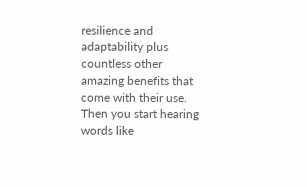resilience and adaptability plus countless other amazing benefits that come with their use. Then you start hearing words like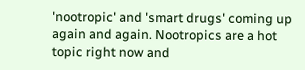'nootropic' and 'smart drugs' coming up again and again. Nootropics are a hot topic right now and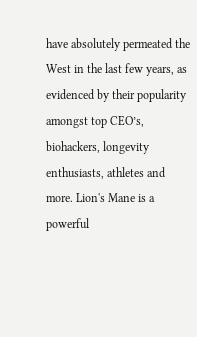have absolutely permeated the West in the last few years, as evidenced by their popularity amongst top CEO’s, biohackers, longevity enthusiasts, athletes and more. Lion's Mane is a powerful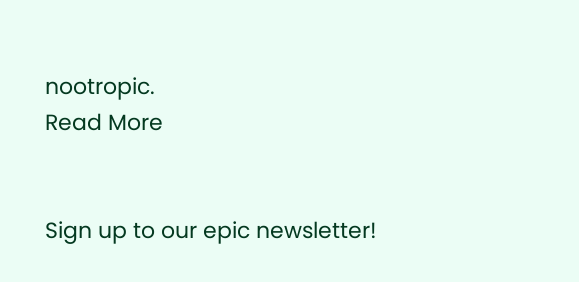nootropic.
Read More


Sign up to our epic newsletter!